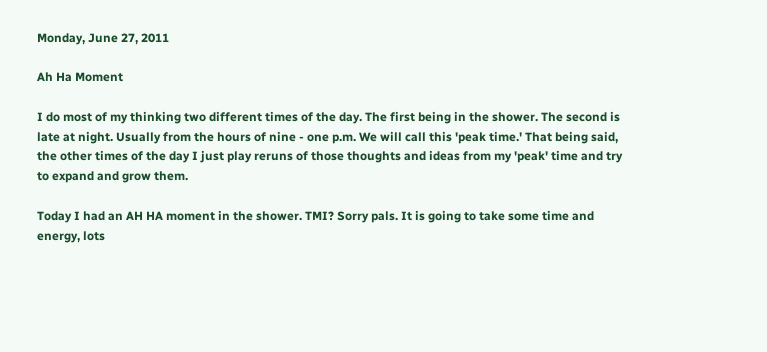Monday, June 27, 2011

Ah Ha Moment

I do most of my thinking two different times of the day. The first being in the shower. The second is late at night. Usually from the hours of nine - one p.m. We will call this 'peak time.' That being said, the other times of the day I just play reruns of those thoughts and ideas from my 'peak' time and try to expand and grow them.

Today I had an AH HA moment in the shower. TMI? Sorry pals. It is going to take some time and energy, lots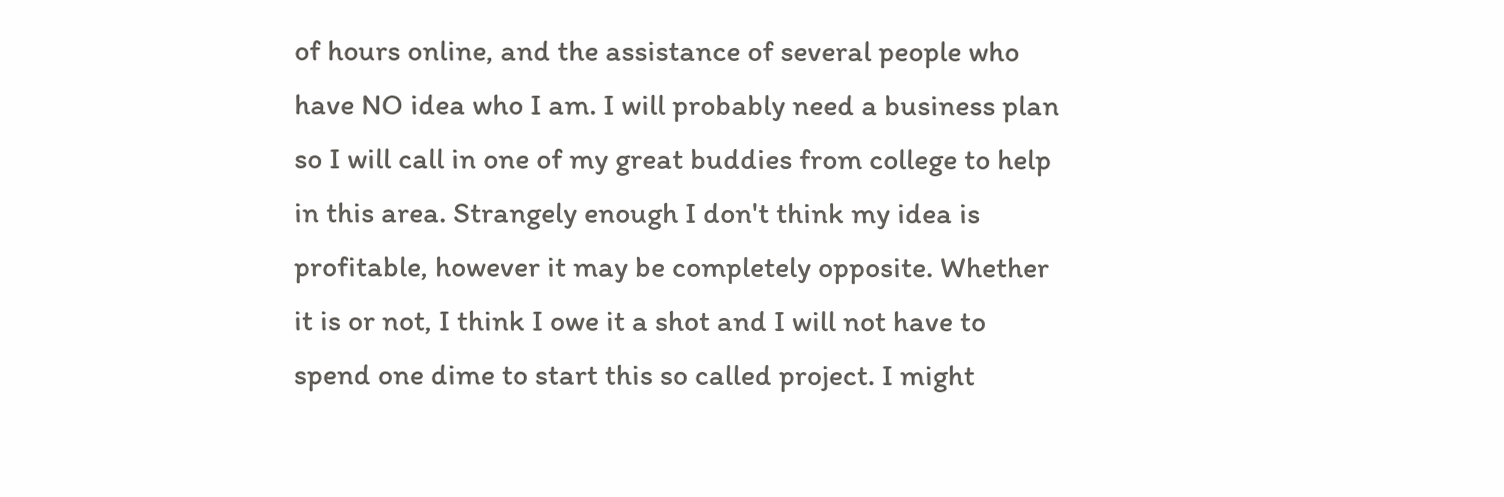of hours online, and the assistance of several people who have NO idea who I am. I will probably need a business plan so I will call in one of my great buddies from college to help in this area. Strangely enough I don't think my idea is profitable, however it may be completely opposite. Whether it is or not, I think I owe it a shot and I will not have to spend one dime to start this so called project. I might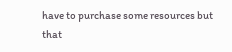have to purchase some resources but that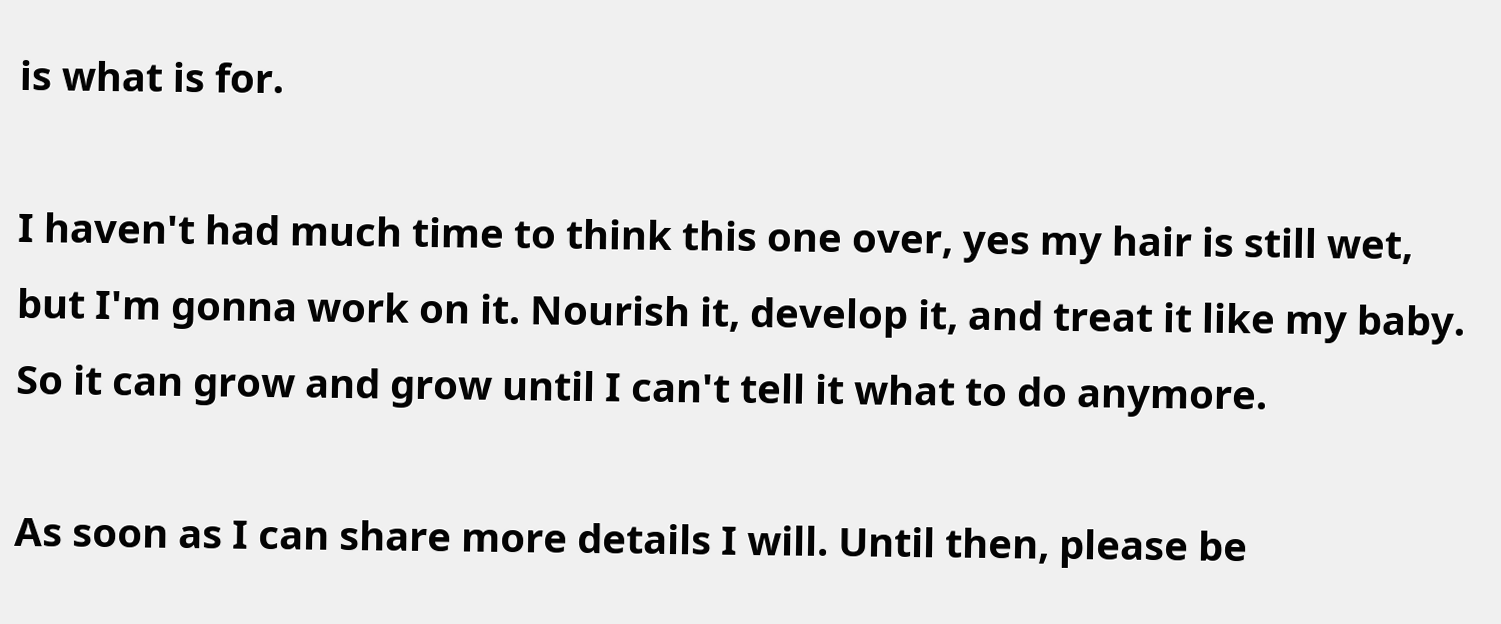is what is for.

I haven't had much time to think this one over, yes my hair is still wet, but I'm gonna work on it. Nourish it, develop it, and treat it like my baby. So it can grow and grow until I can't tell it what to do anymore.

As soon as I can share more details I will. Until then, please be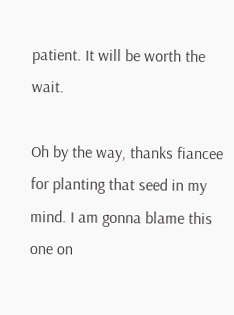patient. It will be worth the wait.

Oh by the way, thanks fiancee for planting that seed in my mind. I am gonna blame this one on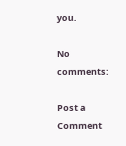you.

No comments:

Post a Comment